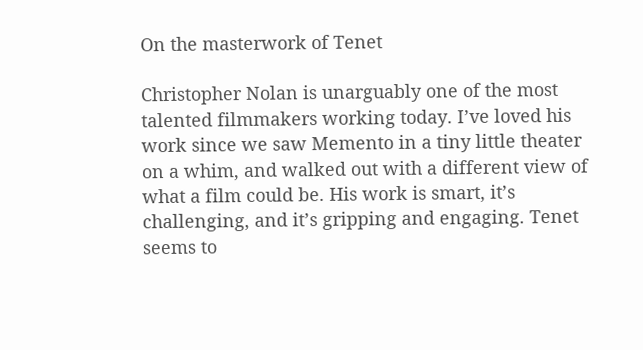On the masterwork of Tenet

Christopher Nolan is unarguably one of the most talented filmmakers working today. I’ve loved his work since we saw Memento in a tiny little theater on a whim, and walked out with a different view of what a film could be. His work is smart, it’s challenging, and it’s gripping and engaging. Tenet seems to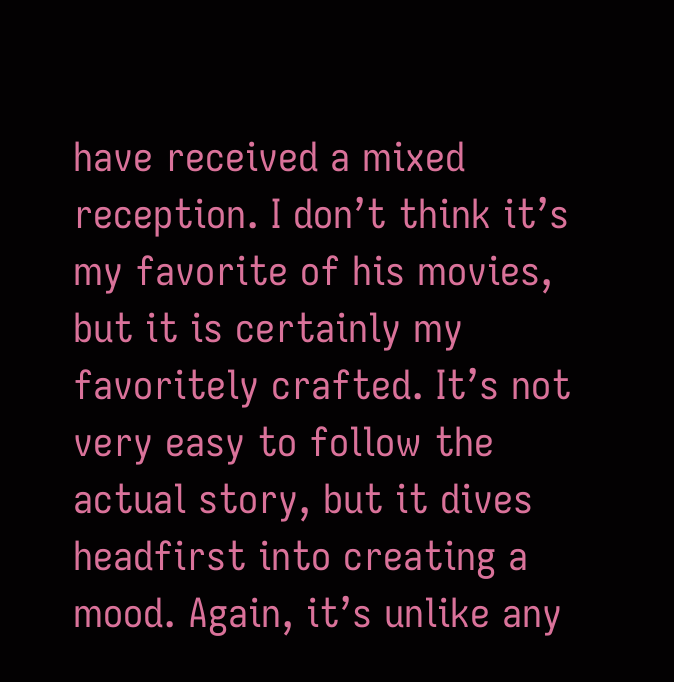have received a mixed reception. I don’t think it’s my favorite of his movies, but it is certainly my favoritely crafted. It’s not very easy to follow the actual story, but it dives headfirst into creating a mood. Again, it’s unlike any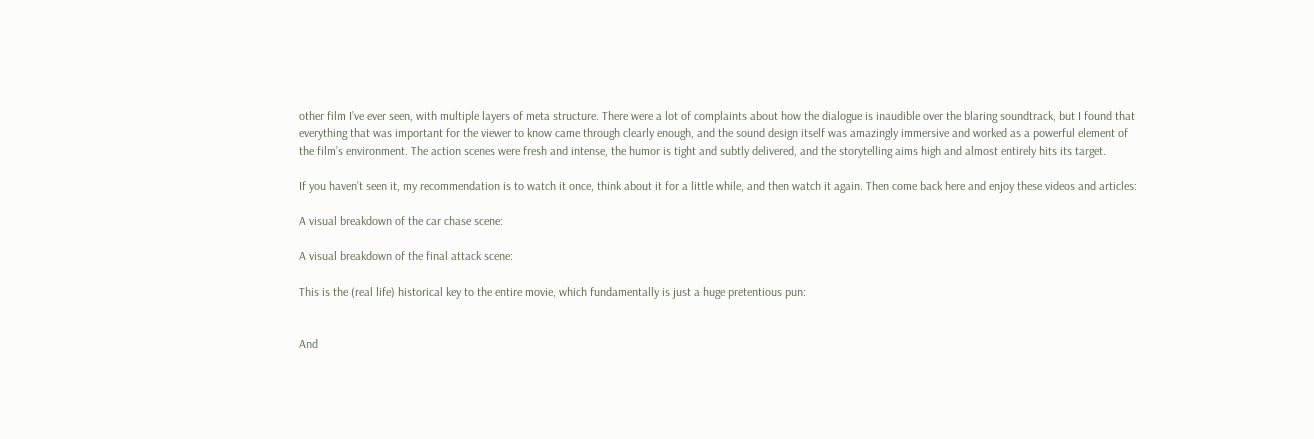other film I’ve ever seen, with multiple layers of meta structure. There were a lot of complaints about how the dialogue is inaudible over the blaring soundtrack, but I found that everything that was important for the viewer to know came through clearly enough, and the sound design itself was amazingly immersive and worked as a powerful element of the film’s environment. The action scenes were fresh and intense, the humor is tight and subtly delivered, and the storytelling aims high and almost entirely hits its target.

If you haven’t seen it, my recommendation is to watch it once, think about it for a little while, and then watch it again. Then come back here and enjoy these videos and articles:

A visual breakdown of the car chase scene:

A visual breakdown of the final attack scene:

This is the (real life) historical key to the entire movie, which fundamentally is just a huge pretentious pun:


And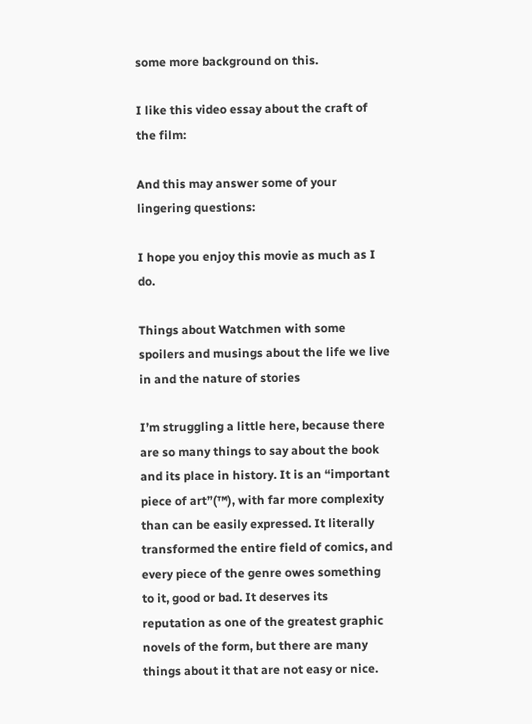some more background on this.

I like this video essay about the craft of the film:

And this may answer some of your lingering questions:

I hope you enjoy this movie as much as I do.

Things about Watchmen with some spoilers and musings about the life we live in and the nature of stories

I’m struggling a little here, because there are so many things to say about the book and its place in history. It is an “important piece of art”(™), with far more complexity than can be easily expressed. It literally transformed the entire field of comics, and every piece of the genre owes something to it, good or bad. It deserves its reputation as one of the greatest graphic novels of the form, but there are many things about it that are not easy or nice.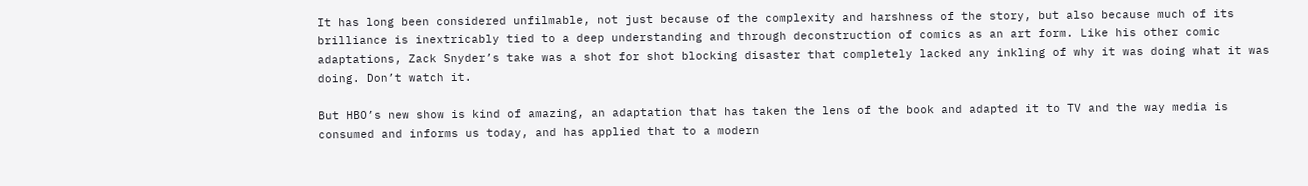It has long been considered unfilmable, not just because of the complexity and harshness of the story, but also because much of its brilliance is inextricably tied to a deep understanding and through deconstruction of comics as an art form. Like his other comic adaptations, Zack Snyder’s take was a shot for shot blocking disaster that completely lacked any inkling of why it was doing what it was doing. Don’t watch it.

But HBO’s new show is kind of amazing, an adaptation that has taken the lens of the book and adapted it to TV and the way media is consumed and informs us today, and has applied that to a modern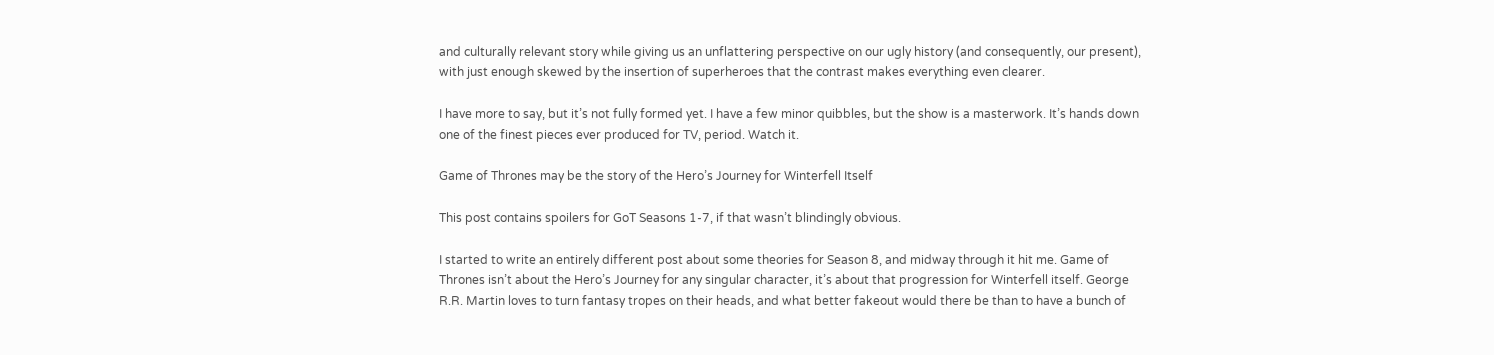and culturally relevant story while giving us an unflattering perspective on our ugly history (and consequently, our present), with just enough skewed by the insertion of superheroes that the contrast makes everything even clearer.

I have more to say, but it’s not fully formed yet. I have a few minor quibbles, but the show is a masterwork. It’s hands down one of the finest pieces ever produced for TV, period. Watch it.

Game of Thrones may be the story of the Hero’s Journey for Winterfell Itself

This post contains spoilers for GoT Seasons 1-7, if that wasn’t blindingly obvious.

I started to write an entirely different post about some theories for Season 8, and midway through it hit me. Game of Thrones isn’t about the Hero’s Journey for any singular character, it’s about that progression for Winterfell itself. George R.R. Martin loves to turn fantasy tropes on their heads, and what better fakeout would there be than to have a bunch of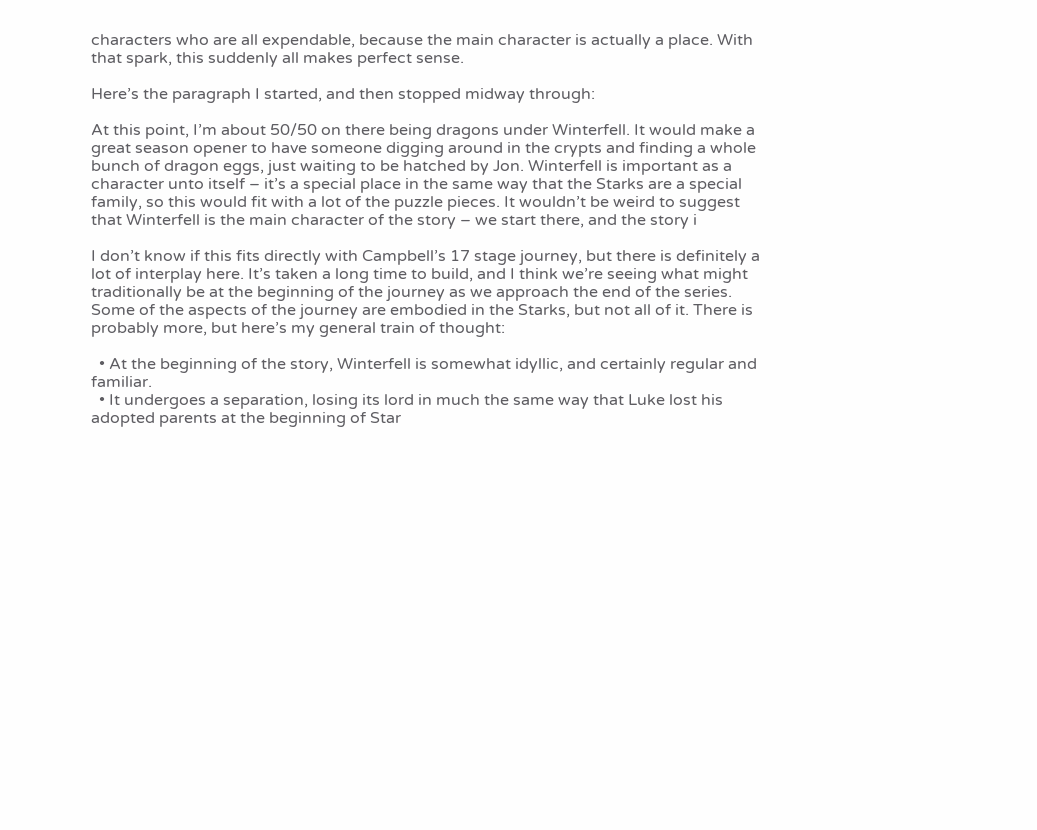characters who are all expendable, because the main character is actually a place. With that spark, this suddenly all makes perfect sense.

Here’s the paragraph I started, and then stopped midway through:

At this point, I’m about 50/50 on there being dragons under Winterfell. It would make a great season opener to have someone digging around in the crypts and finding a whole bunch of dragon eggs, just waiting to be hatched by Jon. Winterfell is important as a character unto itself – it’s a special place in the same way that the Starks are a special family, so this would fit with a lot of the puzzle pieces. It wouldn’t be weird to suggest that Winterfell is the main character of the story – we start there, and the story i

I don’t know if this fits directly with Campbell’s 17 stage journey, but there is definitely a lot of interplay here. It’s taken a long time to build, and I think we’re seeing what might traditionally be at the beginning of the journey as we approach the end of the series. Some of the aspects of the journey are embodied in the Starks, but not all of it. There is probably more, but here’s my general train of thought:

  • At the beginning of the story, Winterfell is somewhat idyllic, and certainly regular and familiar.
  • It undergoes a separation, losing its lord in much the same way that Luke lost his adopted parents at the beginning of Star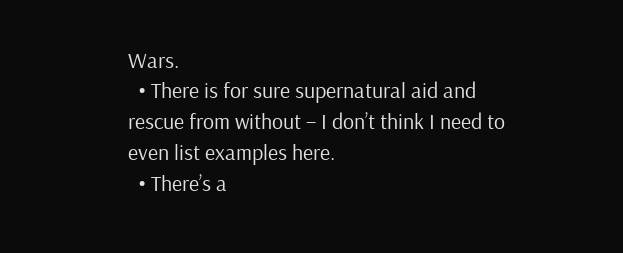Wars.
  • There is for sure supernatural aid and rescue from without – I don’t think I need to even list examples here.
  • There’s a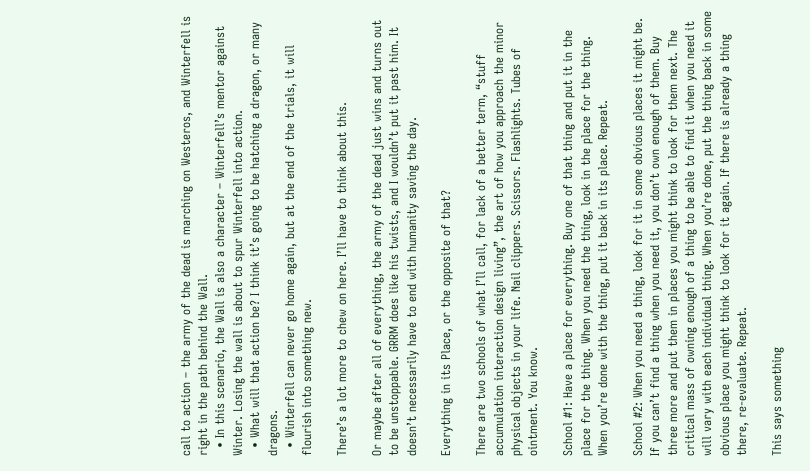call to action – the army of the dead is marching on Westeros, and Winterfell is right in the path behind the Wall.
  • In this scenario, the Wall is also a character – Winterfell’s mentor against Winter. Losing the wall is about to spur Winterfell into action.
  • What will that action be? I think it’s going to be hatching a dragon, or many dragons.
  • Winterfell can never go home again, but at the end of the trials, it will flourish into something new.

There’s a lot more to chew on here. I’ll have to think about this.

Or maybe after all of everything, the army of the dead just wins and turns out to be unstoppable. GRRM does like his twists, and I wouldn’t put it past him. It doesn’t necessarily have to end with humanity saving the day.

Everything in its Place, or the opposite of that?

There are two schools of what I’ll call, for lack of a better term, “stuff accumulation interaction design living”, the art of how you approach the minor physical objects in your life. Nail clippers. Scissors. Flashlights. Tubes of ointment. You know.

School #1: Have a place for everything. Buy one of that thing and put it in the place for the thing. When you need the thing, look in the place for the thing. When you’re done with the thing, put it back in its place. Repeat.

School #2: When you need a thing, look for it in some obvious places it might be. If you can’t find a thing when you need it, you don’t own enough of them. Buy three more and put them in places you might think to look for them next. The critical mass of owning enough of a thing to be able to find it when you need it will vary with each individual thing. When you’re done, put the thing back in some obvious place you might think to look for it again. If there is already a thing there, re-evaluate. Repeat.

This says something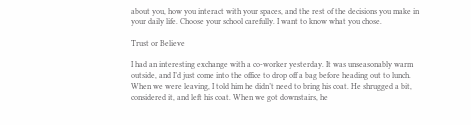about you, how you interact with your spaces, and the rest of the decisions you make in your daily life. Choose your school carefully. I want to know what you chose.

Trust or Believe

I had an interesting exchange with a co-worker yesterday. It was unseasonably warm outside, and I’d just come into the office to drop off a bag before heading out to lunch. When we were leaving, I told him he didn’t need to bring his coat. He shrugged a bit, considered it, and left his coat. When we got downstairs, he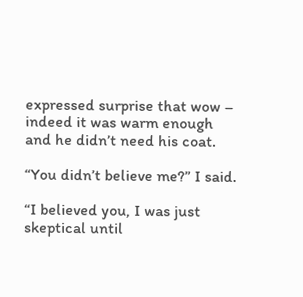expressed surprise that wow – indeed it was warm enough and he didn’t need his coat.

“You didn’t believe me?” I said.

“I believed you, I was just skeptical until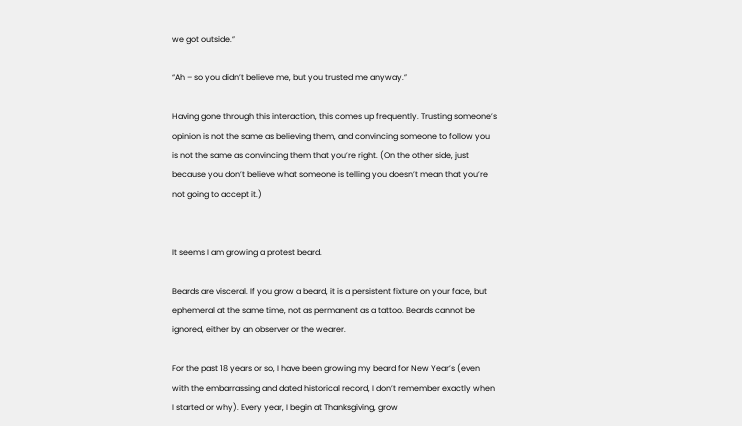we got outside.”

“Ah – so you didn’t believe me, but you trusted me anyway.”

Having gone through this interaction, this comes up frequently. Trusting someone’s opinion is not the same as believing them, and convincing someone to follow you is not the same as convincing them that you’re right. (On the other side, just because you don’t believe what someone is telling you doesn’t mean that you’re not going to accept it.)


It seems I am growing a protest beard.

Beards are visceral. If you grow a beard, it is a persistent fixture on your face, but ephemeral at the same time, not as permanent as a tattoo. Beards cannot be ignored, either by an observer or the wearer.

For the past 18 years or so, I have been growing my beard for New Year’s (even with the embarrassing and dated historical record, I don’t remember exactly when I started or why). Every year, I begin at Thanksgiving, grow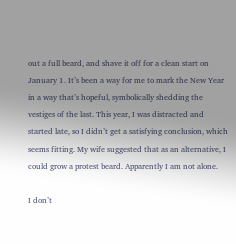out a full beard, and shave it off for a clean start on January 1. It’s been a way for me to mark the New Year in a way that’s hopeful, symbolically shedding the vestiges of the last. This year, I was distracted and started late, so I didn’t get a satisfying conclusion, which seems fitting. My wife suggested that as an alternative, I could grow a protest beard. Apparently I am not alone.

I don’t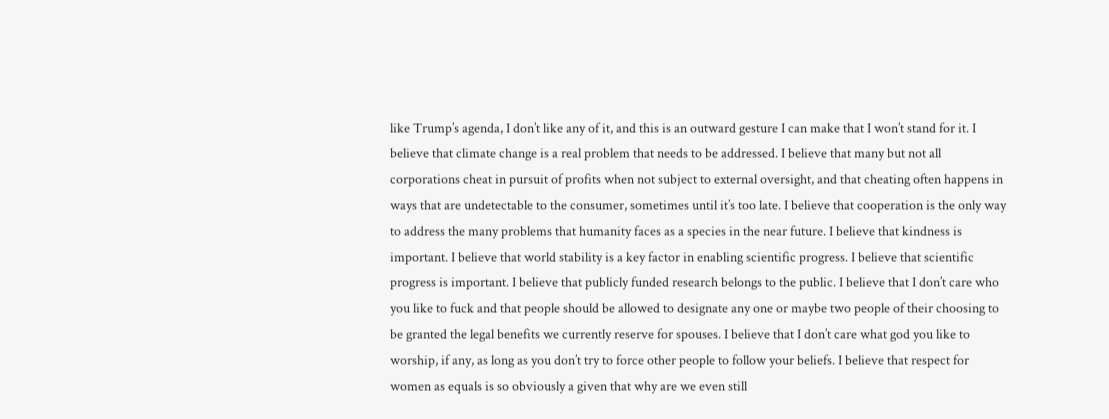like Trump’s agenda, I don’t like any of it, and this is an outward gesture I can make that I won’t stand for it. I believe that climate change is a real problem that needs to be addressed. I believe that many but not all corporations cheat in pursuit of profits when not subject to external oversight, and that cheating often happens in ways that are undetectable to the consumer, sometimes until it’s too late. I believe that cooperation is the only way to address the many problems that humanity faces as a species in the near future. I believe that kindness is important. I believe that world stability is a key factor in enabling scientific progress. I believe that scientific progress is important. I believe that publicly funded research belongs to the public. I believe that I don’t care who you like to fuck and that people should be allowed to designate any one or maybe two people of their choosing to be granted the legal benefits we currently reserve for spouses. I believe that I don’t care what god you like to worship, if any, as long as you don’t try to force other people to follow your beliefs. I believe that respect for women as equals is so obviously a given that why are we even still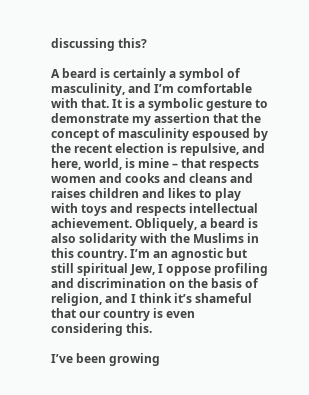discussing this?

A beard is certainly a symbol of masculinity, and I’m comfortable with that. It is a symbolic gesture to demonstrate my assertion that the concept of masculinity espoused by the recent election is repulsive, and here, world, is mine – that respects women and cooks and cleans and raises children and likes to play with toys and respects intellectual achievement. Obliquely, a beard is also solidarity with the Muslims in this country. I’m an agnostic but still spiritual Jew, I oppose profiling and discrimination on the basis of religion, and I think it’s shameful that our country is even considering this.

I’ve been growing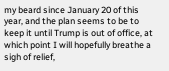my beard since January 20 of this year, and the plan seems to be to keep it until Trump is out of office, at which point I will hopefully breathe a sigh of relief,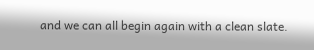and we can all begin again with a clean slate.